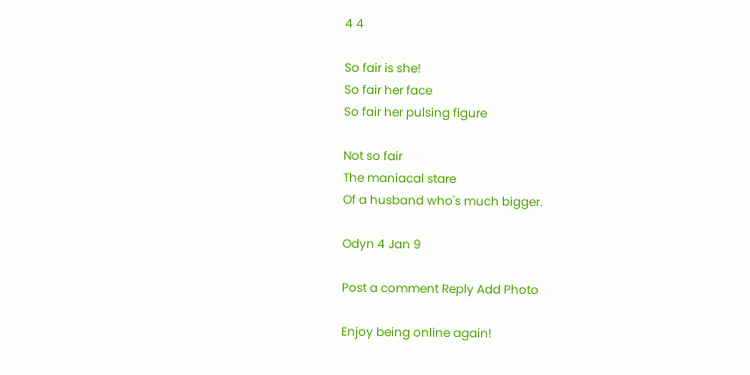4 4

So fair is she!
So fair her face
So fair her pulsing figure

Not so fair
The maniacal stare
Of a husband who's much bigger.

Odyn 4 Jan 9

Post a comment Reply Add Photo

Enjoy being online again!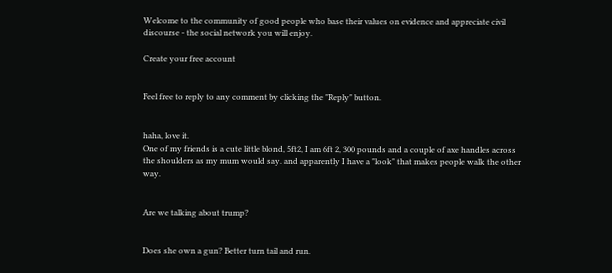Welcome to the community of good people who base their values on evidence and appreciate civil discourse - the social network you will enjoy.

Create your free account


Feel free to reply to any comment by clicking the "Reply" button.


haha, love it.
One of my friends is a cute little blond, 5ft2, I am 6ft 2, 300 pounds and a couple of axe handles across the shoulders as my mum would say. and apparently I have a "look" that makes people walk the other way.


Are we talking about trump?


Does she own a gun? Better turn tail and run.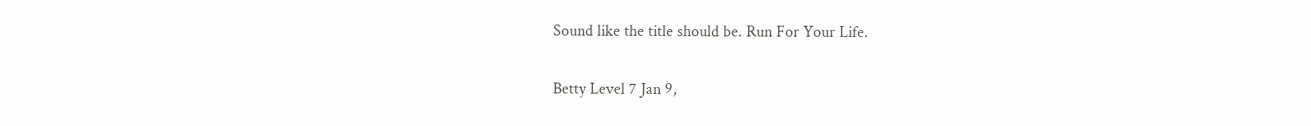Sound like the title should be. Run For Your Life.

Betty Level 7 Jan 9,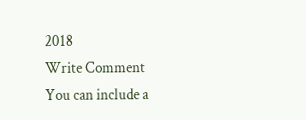2018
Write Comment
You can include a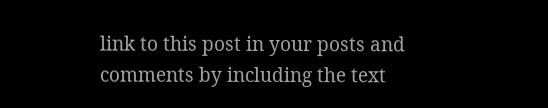link to this post in your posts and comments by including the text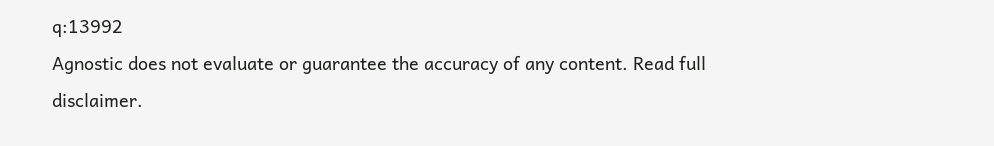q:13992
Agnostic does not evaluate or guarantee the accuracy of any content. Read full disclaimer.